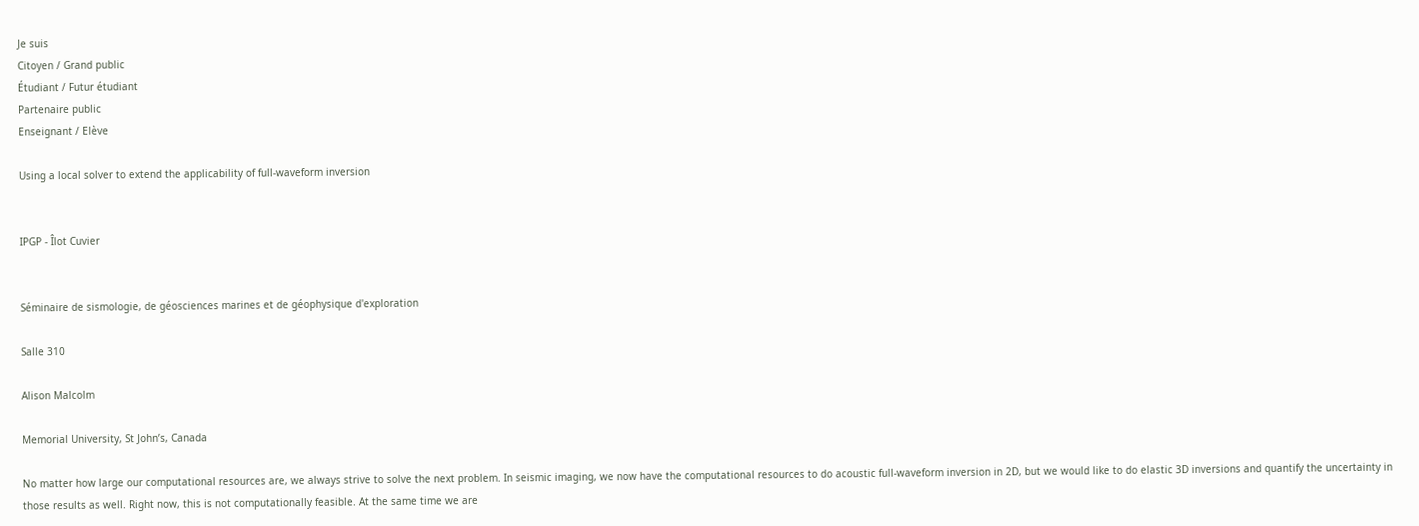Je suis
Citoyen / Grand public
Étudiant / Futur étudiant
Partenaire public
Enseignant / Elève

Using a local solver to extend the applicability of full-waveform inversion


IPGP - Îlot Cuvier


Séminaire de sismologie, de géosciences marines et de géophysique d'exploration

Salle 310

Alison Malcolm

Memorial University, St John’s, Canada

No matter how large our computational resources are, we always strive to solve the next problem. In seismic imaging, we now have the computational resources to do acoustic full-waveform inversion in 2D, but we would like to do elastic 3D inversions and quantify the uncertainty in those results as well. Right now, this is not computationally feasible. At the same time we are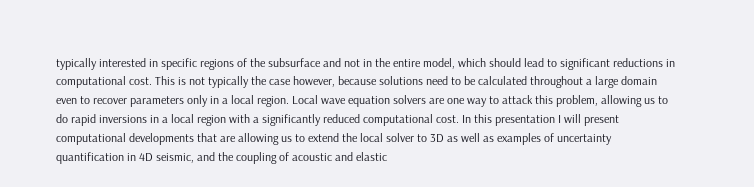typically interested in specific regions of the subsurface and not in the entire model, which should lead to significant reductions in computational cost. This is not typically the case however, because solutions need to be calculated throughout a large domain even to recover parameters only in a local region. Local wave equation solvers are one way to attack this problem, allowing us to do rapid inversions in a local region with a significantly reduced computational cost. In this presentation I will present computational developments that are allowing us to extend the local solver to 3D as well as examples of uncertainty quantification in 4D seismic, and the coupling of acoustic and elastic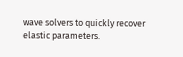wave solvers to quickly recover elastic parameters.